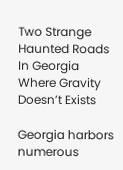Two Strange Haunted Roads In Georgia Where Gravity Doesn’t Exists

Georgia harbors numerous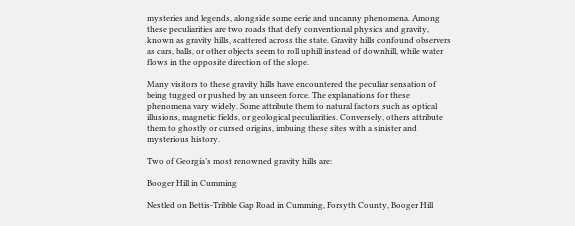mysteries and legends, alongside some eerie and uncanny phenomena. Among these peculiarities are two roads that defy conventional physics and gravity, known as gravity hills, scattered across the state. Gravity hills confound observers as cars, balls, or other objects seem to roll uphill instead of downhill, while water flows in the opposite direction of the slope.

Many visitors to these gravity hills have encountered the peculiar sensation of being tugged or pushed by an unseen force. The explanations for these phenomena vary widely. Some attribute them to natural factors such as optical illusions, magnetic fields, or geological peculiarities. Conversely, others attribute them to ghostly or cursed origins, imbuing these sites with a sinister and mysterious history.

Two of Georgia’s most renowned gravity hills are:

Booger Hill in Cumming

Nestled on Bettis-Tribble Gap Road in Cumming, Forsyth County, Booger Hill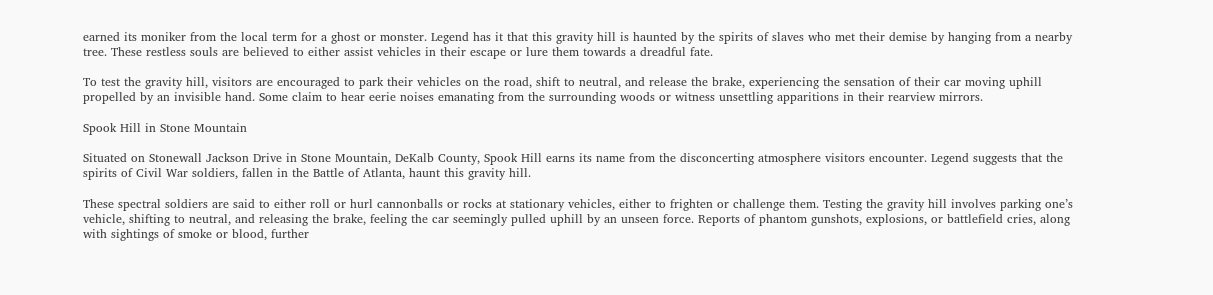earned its moniker from the local term for a ghost or monster. Legend has it that this gravity hill is haunted by the spirits of slaves who met their demise by hanging from a nearby tree. These restless souls are believed to either assist vehicles in their escape or lure them towards a dreadful fate.

To test the gravity hill, visitors are encouraged to park their vehicles on the road, shift to neutral, and release the brake, experiencing the sensation of their car moving uphill propelled by an invisible hand. Some claim to hear eerie noises emanating from the surrounding woods or witness unsettling apparitions in their rearview mirrors.

Spook Hill in Stone Mountain

Situated on Stonewall Jackson Drive in Stone Mountain, DeKalb County, Spook Hill earns its name from the disconcerting atmosphere visitors encounter. Legend suggests that the spirits of Civil War soldiers, fallen in the Battle of Atlanta, haunt this gravity hill.

These spectral soldiers are said to either roll or hurl cannonballs or rocks at stationary vehicles, either to frighten or challenge them. Testing the gravity hill involves parking one’s vehicle, shifting to neutral, and releasing the brake, feeling the car seemingly pulled uphill by an unseen force. Reports of phantom gunshots, explosions, or battlefield cries, along with sightings of smoke or blood, further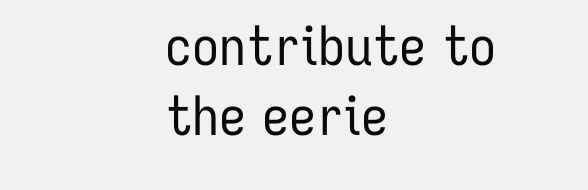contribute to the eerie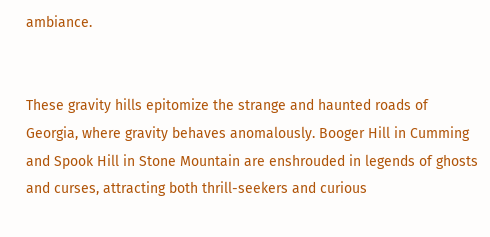ambiance.


These gravity hills epitomize the strange and haunted roads of Georgia, where gravity behaves anomalously. Booger Hill in Cumming and Spook Hill in Stone Mountain are enshrouded in legends of ghosts and curses, attracting both thrill-seekers and curious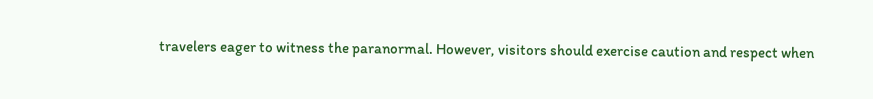travelers eager to witness the paranormal. However, visitors should exercise caution and respect when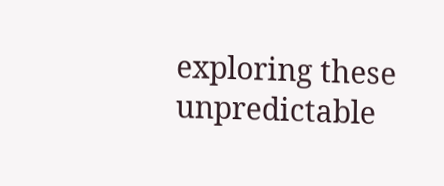exploring these unpredictable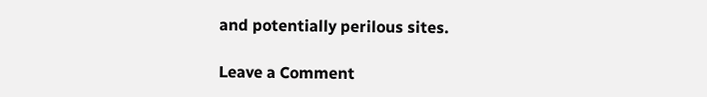and potentially perilous sites.

Leave a Comment